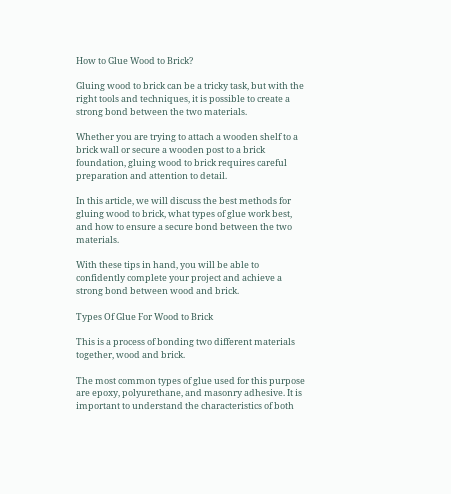How to Glue Wood to Brick?

Gluing wood to brick can be a tricky task, but with the right tools and techniques, it is possible to create a strong bond between the two materials.

Whether you are trying to attach a wooden shelf to a brick wall or secure a wooden post to a brick foundation, gluing wood to brick requires careful preparation and attention to detail.

In this article, we will discuss the best methods for gluing wood to brick, what types of glue work best, and how to ensure a secure bond between the two materials.

With these tips in hand, you will be able to confidently complete your project and achieve a strong bond between wood and brick.

Types Of Glue For Wood to Brick

This is a process of bonding two different materials together, wood and brick.

The most common types of glue used for this purpose are epoxy, polyurethane, and masonry adhesive. It is important to understand the characteristics of both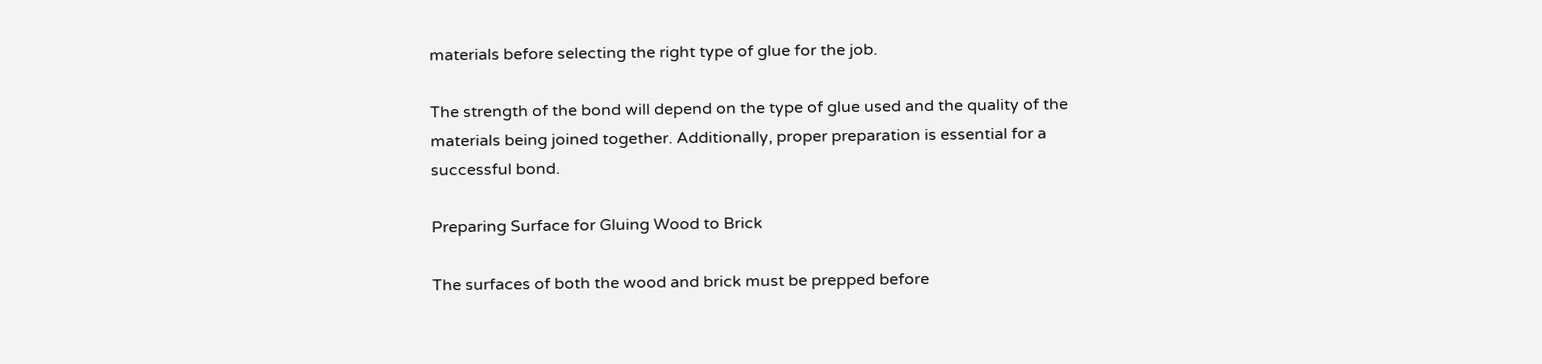materials before selecting the right type of glue for the job.

The strength of the bond will depend on the type of glue used and the quality of the materials being joined together. Additionally, proper preparation is essential for a successful bond.

Preparing Surface for Gluing Wood to Brick

The surfaces of both the wood and brick must be prepped before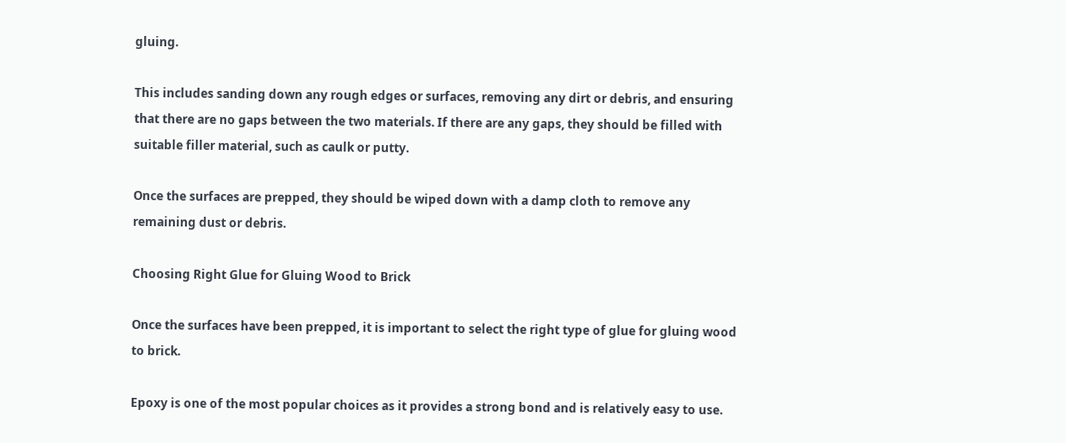gluing.

This includes sanding down any rough edges or surfaces, removing any dirt or debris, and ensuring that there are no gaps between the two materials. If there are any gaps, they should be filled with suitable filler material, such as caulk or putty.

Once the surfaces are prepped, they should be wiped down with a damp cloth to remove any remaining dust or debris.

Choosing Right Glue for Gluing Wood to Brick

Once the surfaces have been prepped, it is important to select the right type of glue for gluing wood to brick.

Epoxy is one of the most popular choices as it provides a strong bond and is relatively easy to use.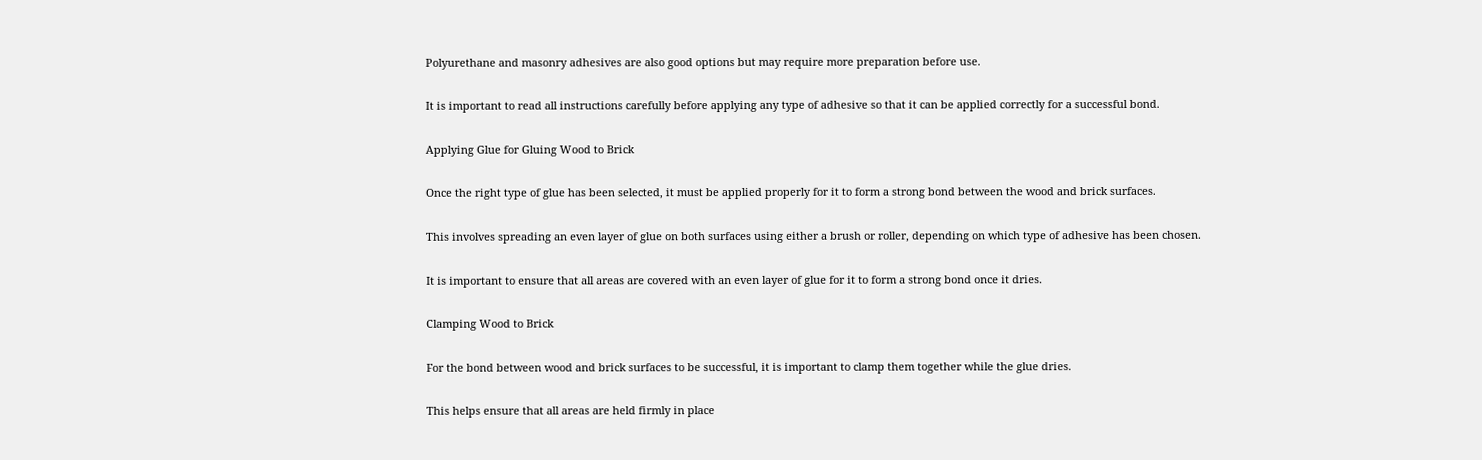Polyurethane and masonry adhesives are also good options but may require more preparation before use.

It is important to read all instructions carefully before applying any type of adhesive so that it can be applied correctly for a successful bond.

Applying Glue for Gluing Wood to Brick

Once the right type of glue has been selected, it must be applied properly for it to form a strong bond between the wood and brick surfaces.

This involves spreading an even layer of glue on both surfaces using either a brush or roller, depending on which type of adhesive has been chosen.

It is important to ensure that all areas are covered with an even layer of glue for it to form a strong bond once it dries.

Clamping Wood to Brick

For the bond between wood and brick surfaces to be successful, it is important to clamp them together while the glue dries.

This helps ensure that all areas are held firmly in place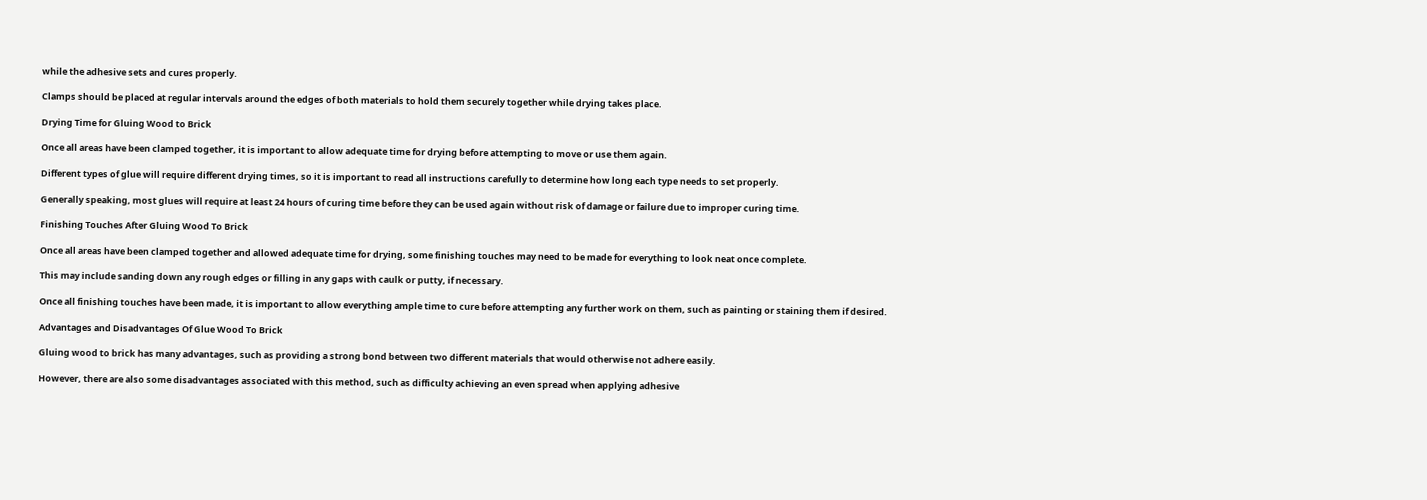while the adhesive sets and cures properly.

Clamps should be placed at regular intervals around the edges of both materials to hold them securely together while drying takes place.

Drying Time for Gluing Wood to Brick

Once all areas have been clamped together, it is important to allow adequate time for drying before attempting to move or use them again.

Different types of glue will require different drying times, so it is important to read all instructions carefully to determine how long each type needs to set properly.

Generally speaking, most glues will require at least 24 hours of curing time before they can be used again without risk of damage or failure due to improper curing time.

Finishing Touches After Gluing Wood To Brick

Once all areas have been clamped together and allowed adequate time for drying, some finishing touches may need to be made for everything to look neat once complete.

This may include sanding down any rough edges or filling in any gaps with caulk or putty, if necessary.

Once all finishing touches have been made, it is important to allow everything ample time to cure before attempting any further work on them, such as painting or staining them if desired.

Advantages and Disadvantages Of Glue Wood To Brick

Gluing wood to brick has many advantages, such as providing a strong bond between two different materials that would otherwise not adhere easily.

However, there are also some disadvantages associated with this method, such as difficulty achieving an even spread when applying adhesive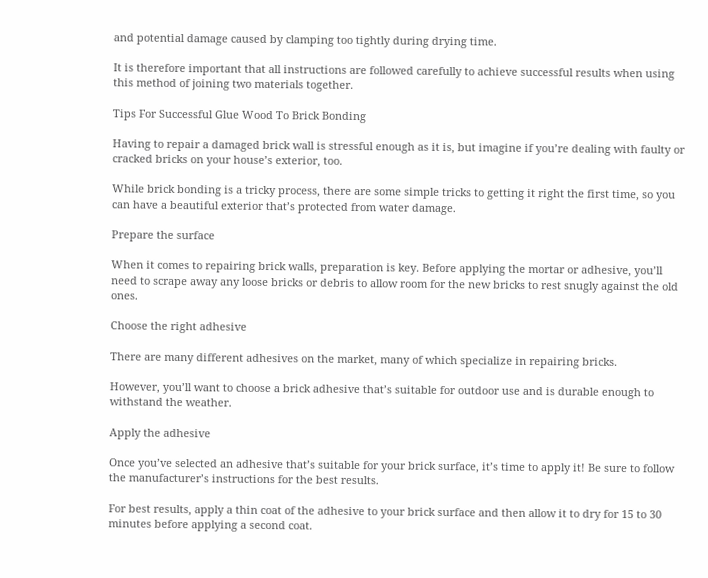and potential damage caused by clamping too tightly during drying time.

It is therefore important that all instructions are followed carefully to achieve successful results when using this method of joining two materials together.

Tips For Successful Glue Wood To Brick Bonding

Having to repair a damaged brick wall is stressful enough as it is, but imagine if you’re dealing with faulty or cracked bricks on your house’s exterior, too.

While brick bonding is a tricky process, there are some simple tricks to getting it right the first time, so you can have a beautiful exterior that’s protected from water damage.

Prepare the surface

When it comes to repairing brick walls, preparation is key. Before applying the mortar or adhesive, you’ll need to scrape away any loose bricks or debris to allow room for the new bricks to rest snugly against the old ones.

Choose the right adhesive

There are many different adhesives on the market, many of which specialize in repairing bricks.

However, you’ll want to choose a brick adhesive that’s suitable for outdoor use and is durable enough to withstand the weather.

Apply the adhesive

Once you’ve selected an adhesive that’s suitable for your brick surface, it’s time to apply it! Be sure to follow the manufacturer’s instructions for the best results.

For best results, apply a thin coat of the adhesive to your brick surface and then allow it to dry for 15 to 30 minutes before applying a second coat.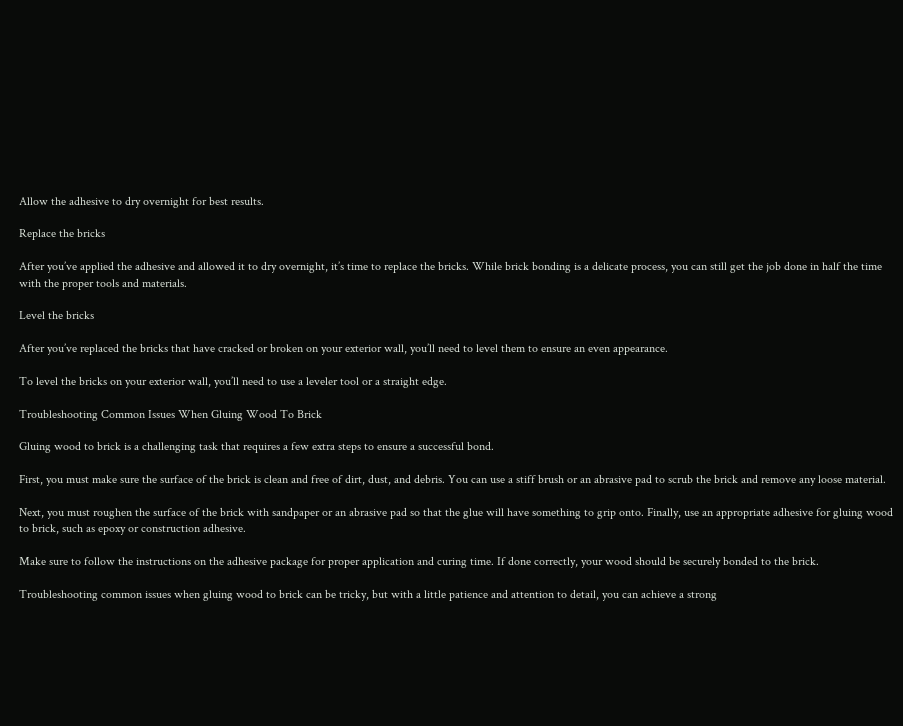Allow the adhesive to dry overnight for best results.

Replace the bricks

After you’ve applied the adhesive and allowed it to dry overnight, it’s time to replace the bricks. While brick bonding is a delicate process, you can still get the job done in half the time with the proper tools and materials.

Level the bricks

After you’ve replaced the bricks that have cracked or broken on your exterior wall, you’ll need to level them to ensure an even appearance.

To level the bricks on your exterior wall, you’ll need to use a leveler tool or a straight edge.

Troubleshooting Common Issues When Gluing Wood To Brick

Gluing wood to brick is a challenging task that requires a few extra steps to ensure a successful bond.

First, you must make sure the surface of the brick is clean and free of dirt, dust, and debris. You can use a stiff brush or an abrasive pad to scrub the brick and remove any loose material.

Next, you must roughen the surface of the brick with sandpaper or an abrasive pad so that the glue will have something to grip onto. Finally, use an appropriate adhesive for gluing wood to brick, such as epoxy or construction adhesive.

Make sure to follow the instructions on the adhesive package for proper application and curing time. If done correctly, your wood should be securely bonded to the brick.

Troubleshooting common issues when gluing wood to brick can be tricky, but with a little patience and attention to detail, you can achieve a strong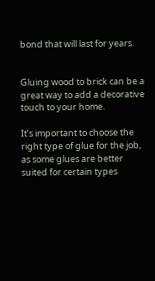bond that will last for years.


Gluing wood to brick can be a great way to add a decorative touch to your home.

It’s important to choose the right type of glue for the job, as some glues are better suited for certain types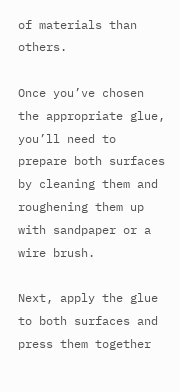of materials than others.

Once you’ve chosen the appropriate glue, you’ll need to prepare both surfaces by cleaning them and roughening them up with sandpaper or a wire brush.

Next, apply the glue to both surfaces and press them together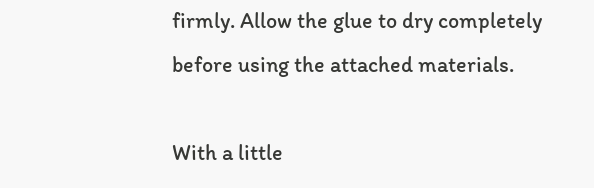firmly. Allow the glue to dry completely before using the attached materials.

With a little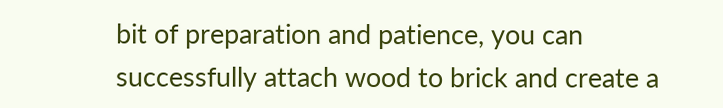bit of preparation and patience, you can successfully attach wood to brick and create a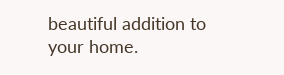beautiful addition to your home.